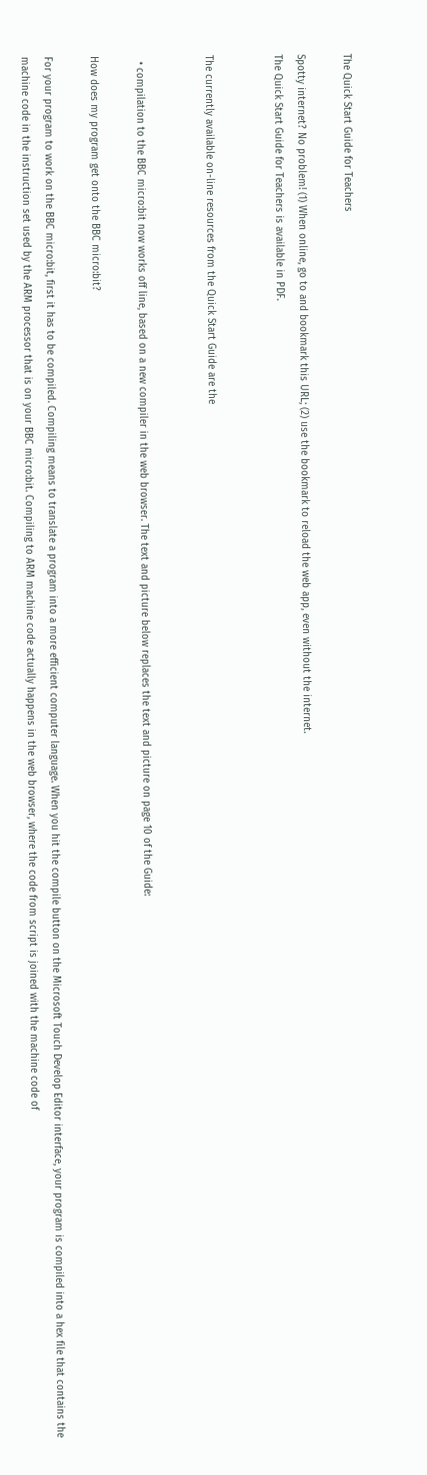The Quick Start Guide for Teachers

Spotty internet? No problem! (1) When online, go to and bookmark this URL; (2) use the bookmark to reload the web app, even without the internet.
The Quick Start Guide for Teachers is available in PDF.


The currently available on-line resources from the Quick Start Guide are the


  • compilation to the BBC micro:bit now works off line, based on a new compiler in the web browser. The text and picture below replaces the text and picture on page 10 of the Guide:

How does my program get onto the BBC micro:bit?

For your program to work on the BBC micro:bit, first it has to be compiled. Compiling means to translate a program into a more efficient computer language. When you hit the compile button on the Microsoft Touch Develop Editor interface, your program is compiled into a hex file that contains the machine code in the instruction set used by the ARM processor that is on your BBC micro:bit. Compiling to ARM machine code actually happens in the web browser, where the code from script is joined with the machine code of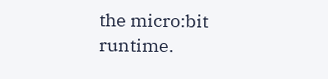the micro:bit runtime.